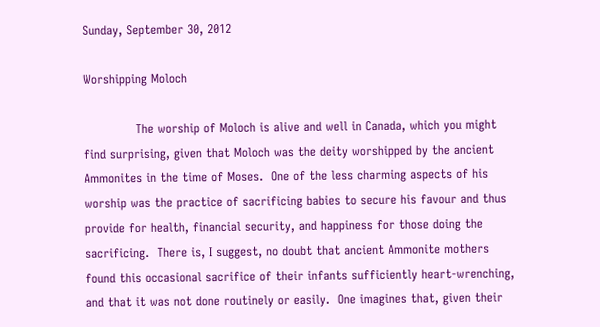Sunday, September 30, 2012

Worshipping Moloch

             The worship of Moloch is alive and well in Canada, which you might find surprising, given that Moloch was the deity worshipped by the ancient Ammonites in the time of Moses.  One of the less charming aspects of his worship was the practice of sacrificing babies to secure his favour and thus provide for health, financial security, and happiness for those doing the sacrificing.  There is, I suggest, no doubt that ancient Ammonite mothers found this occasional sacrifice of their infants sufficiently heart-wrenching, and that it was not done routinely or easily.  One imagines that, given their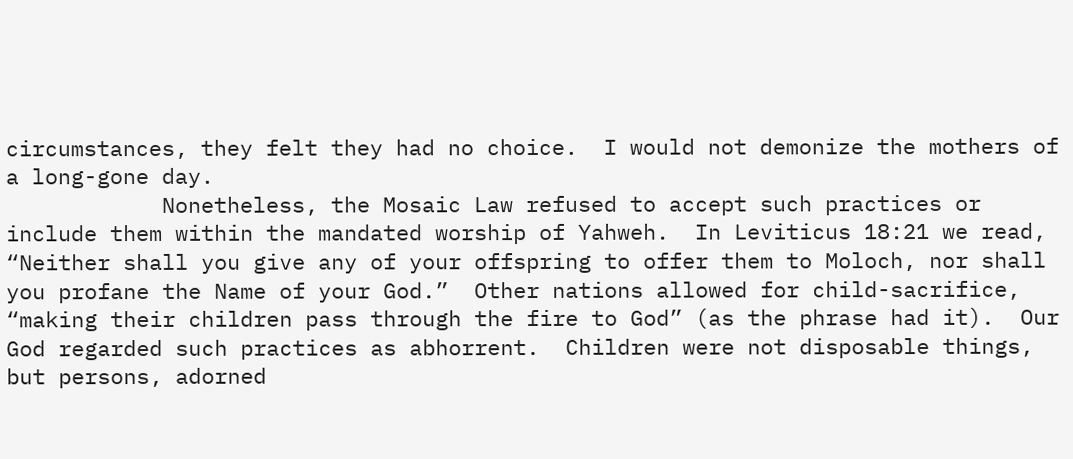circumstances, they felt they had no choice.  I would not demonize the mothers of a long-gone day.
            Nonetheless, the Mosaic Law refused to accept such practices or include them within the mandated worship of Yahweh.  In Leviticus 18:21 we read, “Neither shall you give any of your offspring to offer them to Moloch, nor shall you profane the Name of your God.”  Other nations allowed for child-sacrifice, “making their children pass through the fire to God” (as the phrase had it).  Our God regarded such practices as abhorrent.  Children were not disposable things, but persons, adorned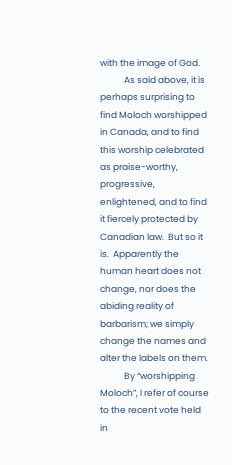with the image of God.
            As said above, it is perhaps surprising to find Moloch worshipped in Canada, and to find this worship celebrated as praise-worthy, progressive, enlightened, and to find it fiercely protected by Canadian law.  But so it is.  Apparently the human heart does not change, nor does the abiding reality of barbarism; we simply change the names and alter the labels on them.
            By “worshipping Moloch”, I refer of course to the recent vote held in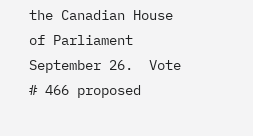the Canadian House of Parliament September 26.  Vote # 466 proposed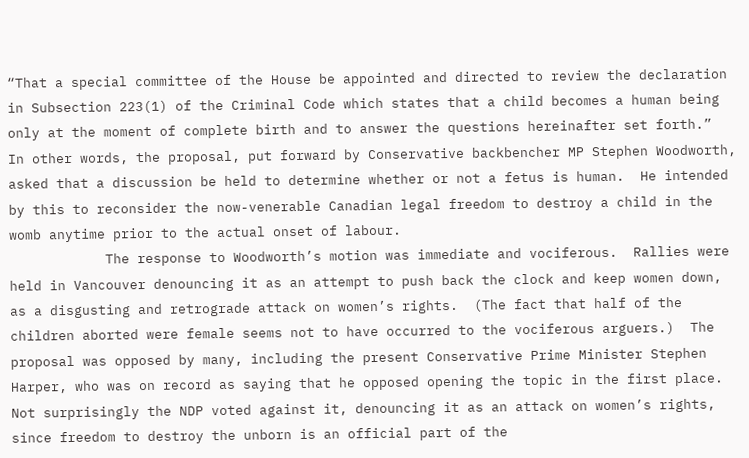“That a special committee of the House be appointed and directed to review the declaration in Subsection 223(1) of the Criminal Code which states that a child becomes a human being only at the moment of complete birth and to answer the questions hereinafter set forth.”  In other words, the proposal, put forward by Conservative backbencher MP Stephen Woodworth, asked that a discussion be held to determine whether or not a fetus is human.  He intended by this to reconsider the now-venerable Canadian legal freedom to destroy a child in the womb anytime prior to the actual onset of labour.
            The response to Woodworth’s motion was immediate and vociferous.  Rallies were held in Vancouver denouncing it as an attempt to push back the clock and keep women down, as a disgusting and retrograde attack on women’s rights.  (The fact that half of the children aborted were female seems not to have occurred to the vociferous arguers.)  The proposal was opposed by many, including the present Conservative Prime Minister Stephen Harper, who was on record as saying that he opposed opening the topic in the first place.  Not surprisingly the NDP voted against it, denouncing it as an attack on women’s rights, since freedom to destroy the unborn is an official part of the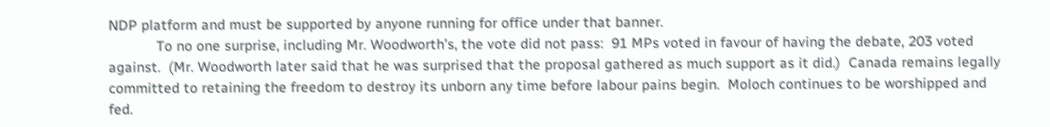NDP platform and must be supported by anyone running for office under that banner.
            To no one surprise, including Mr. Woodworth’s, the vote did not pass:  91 MPs voted in favour of having the debate, 203 voted against.  (Mr. Woodworth later said that he was surprised that the proposal gathered as much support as it did.)  Canada remains legally committed to retaining the freedom to destroy its unborn any time before labour pains begin.  Moloch continues to be worshipped and fed.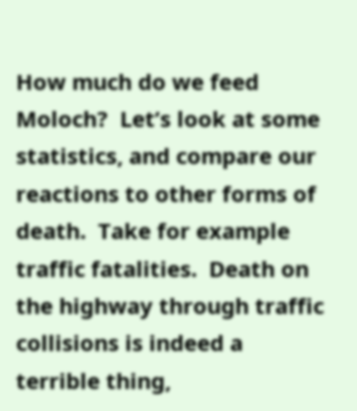How much do we feed Moloch?  Let’s look at some statistics, and compare our reactions to other forms of death.  Take for example traffic fatalities.  Death on the highway through traffic collisions is indeed a terrible thing,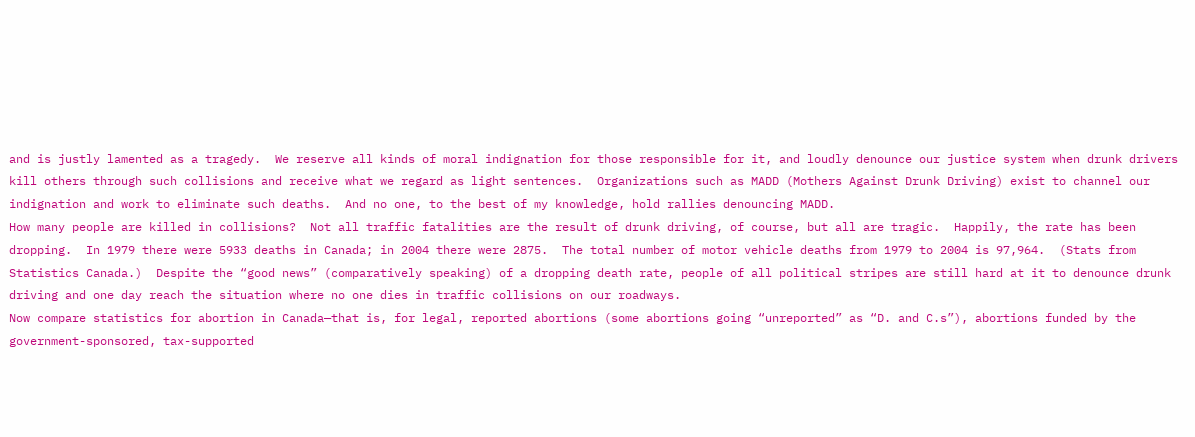and is justly lamented as a tragedy.  We reserve all kinds of moral indignation for those responsible for it, and loudly denounce our justice system when drunk drivers kill others through such collisions and receive what we regard as light sentences.  Organizations such as MADD (Mothers Against Drunk Driving) exist to channel our indignation and work to eliminate such deaths.  And no one, to the best of my knowledge, hold rallies denouncing MADD.
How many people are killed in collisions?  Not all traffic fatalities are the result of drunk driving, of course, but all are tragic.  Happily, the rate has been dropping.  In 1979 there were 5933 deaths in Canada; in 2004 there were 2875.  The total number of motor vehicle deaths from 1979 to 2004 is 97,964.  (Stats from Statistics Canada.)  Despite the “good news” (comparatively speaking) of a dropping death rate, people of all political stripes are still hard at it to denounce drunk driving and one day reach the situation where no one dies in traffic collisions on our roadways.
Now compare statistics for abortion in Canada—that is, for legal, reported abortions (some abortions going “unreported” as “D. and C.s”), abortions funded by the government-sponsored, tax-supported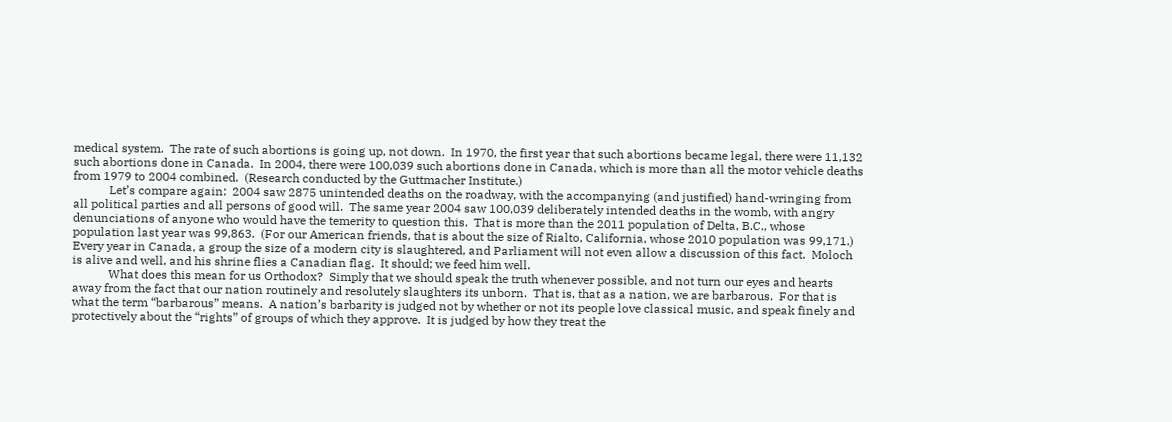medical system.  The rate of such abortions is going up, not down.  In 1970, the first year that such abortions became legal, there were 11,132 such abortions done in Canada.  In 2004, there were 100,039 such abortions done in Canada, which is more than all the motor vehicle deaths from 1979 to 2004 combined.  (Research conducted by the Guttmacher Institute.)
            Let’s compare again:  2004 saw 2875 unintended deaths on the roadway, with the accompanying (and justified) hand-wringing from all political parties and all persons of good will.  The same year 2004 saw 100,039 deliberately intended deaths in the womb, with angry denunciations of anyone who would have the temerity to question this.  That is more than the 2011 population of Delta, B.C., whose population last year was 99,863.  (For our American friends, that is about the size of Rialto, California, whose 2010 population was 99,171.)  Every year in Canada, a group the size of a modern city is slaughtered, and Parliament will not even allow a discussion of this fact.  Moloch is alive and well, and his shrine flies a Canadian flag.  It should; we feed him well.
            What does this mean for us Orthodox?  Simply that we should speak the truth whenever possible, and not turn our eyes and hearts away from the fact that our nation routinely and resolutely slaughters its unborn.  That is, that as a nation, we are barbarous.  For that is what the term “barbarous” means.  A nation’s barbarity is judged not by whether or not its people love classical music, and speak finely and protectively about the “rights” of groups of which they approve.  It is judged by how they treat the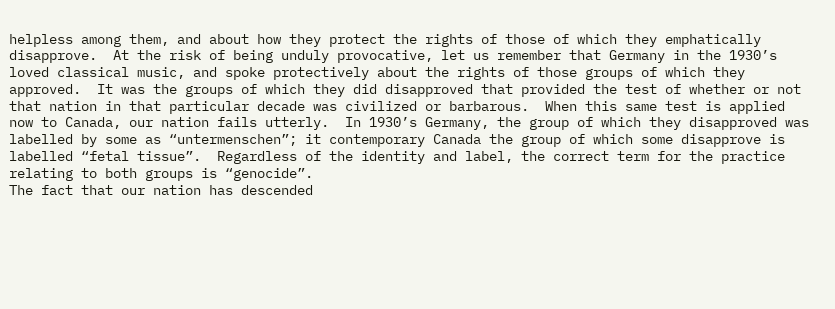helpless among them, and about how they protect the rights of those of which they emphatically disapprove.  At the risk of being unduly provocative, let us remember that Germany in the 1930’s loved classical music, and spoke protectively about the rights of those groups of which they approved.  It was the groups of which they did disapproved that provided the test of whether or not that nation in that particular decade was civilized or barbarous.  When this same test is applied now to Canada, our nation fails utterly.  In 1930’s Germany, the group of which they disapproved was labelled by some as “untermenschen”; it contemporary Canada the group of which some disapprove is labelled “fetal tissue”.  Regardless of the identity and label, the correct term for the practice relating to both groups is “genocide”.
The fact that our nation has descended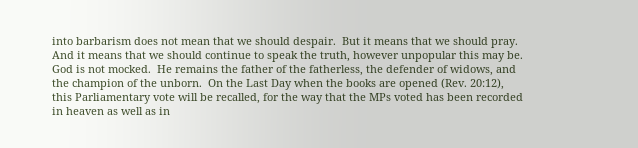into barbarism does not mean that we should despair.  But it means that we should pray.  And it means that we should continue to speak the truth, however unpopular this may be.  God is not mocked.  He remains the father of the fatherless, the defender of widows, and the champion of the unborn.  On the Last Day when the books are opened (Rev. 20:12), this Parliamentary vote will be recalled, for the way that the MPs voted has been recorded in heaven as well as in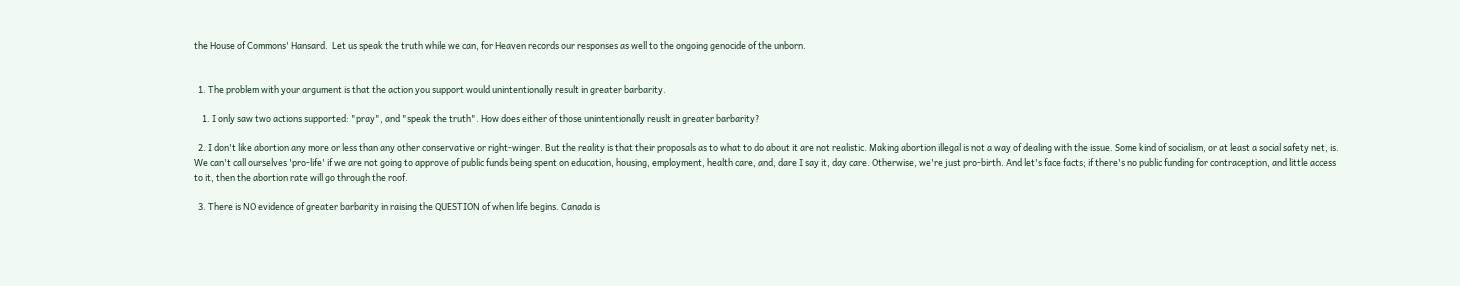the House of Commons' Hansard.  Let us speak the truth while we can, for Heaven records our responses as well to the ongoing genocide of the unborn.


  1. The problem with your argument is that the action you support would unintentionally result in greater barbarity.

    1. I only saw two actions supported: "pray", and "speak the truth". How does either of those unintentionally reuslt in greater barbarity?

  2. I don't like abortion any more or less than any other conservative or right-winger. But the reality is that their proposals as to what to do about it are not realistic. Making abortion illegal is not a way of dealing with the issue. Some kind of socialism, or at least a social safety net, is. We can't call ourselves 'pro-life' if we are not going to approve of public funds being spent on education, housing, employment, health care, and, dare I say it, day care. Otherwise, we're just pro-birth. And let's face facts; if there's no public funding for contraception, and little access to it, then the abortion rate will go through the roof.

  3. There is NO evidence of greater barbarity in raising the QUESTION of when life begins. Canada is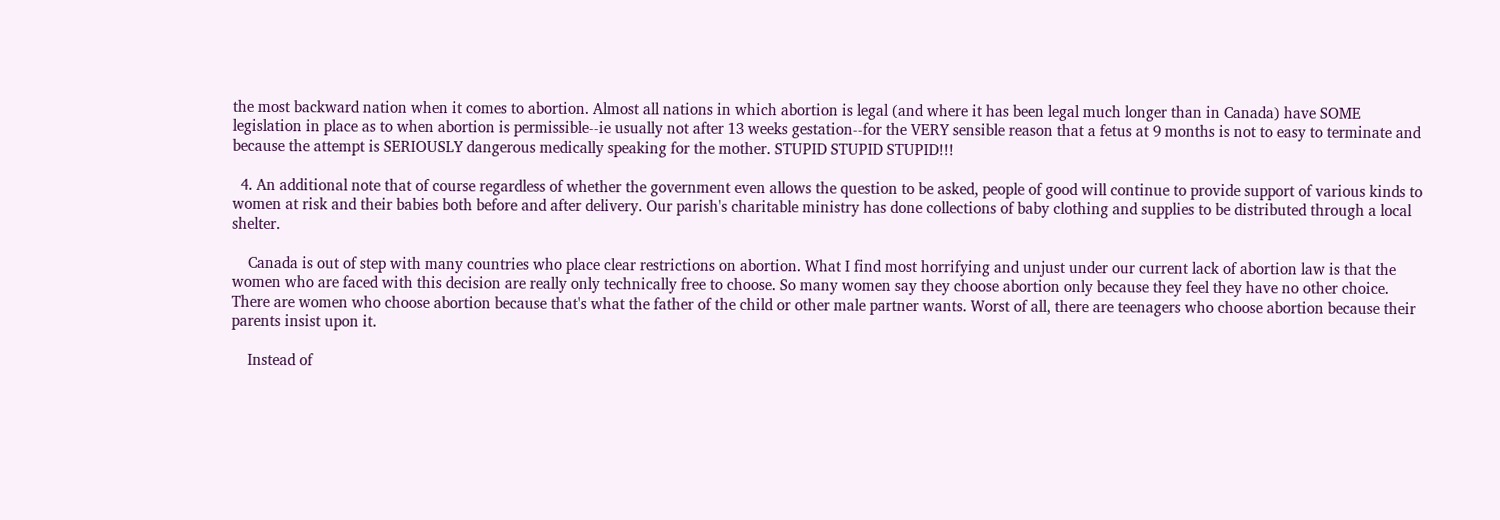the most backward nation when it comes to abortion. Almost all nations in which abortion is legal (and where it has been legal much longer than in Canada) have SOME legislation in place as to when abortion is permissible--ie usually not after 13 weeks gestation--for the VERY sensible reason that a fetus at 9 months is not to easy to terminate and because the attempt is SERIOUSLY dangerous medically speaking for the mother. STUPID STUPID STUPID!!!

  4. An additional note that of course regardless of whether the government even allows the question to be asked, people of good will continue to provide support of various kinds to women at risk and their babies both before and after delivery. Our parish's charitable ministry has done collections of baby clothing and supplies to be distributed through a local shelter.

    Canada is out of step with many countries who place clear restrictions on abortion. What I find most horrifying and unjust under our current lack of abortion law is that the women who are faced with this decision are really only technically free to choose. So many women say they choose abortion only because they feel they have no other choice. There are women who choose abortion because that's what the father of the child or other male partner wants. Worst of all, there are teenagers who choose abortion because their parents insist upon it.

    Instead of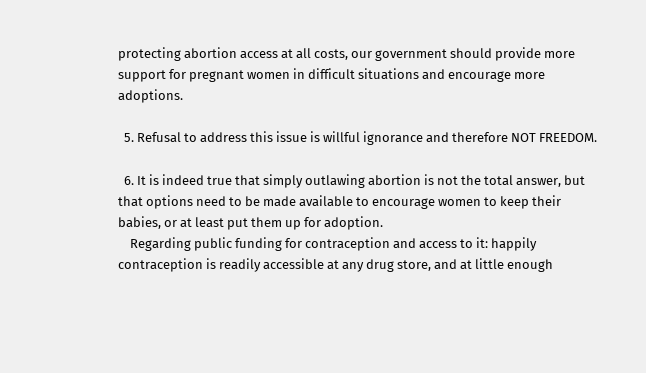protecting abortion access at all costs, our government should provide more support for pregnant women in difficult situations and encourage more adoptions.

  5. Refusal to address this issue is willful ignorance and therefore NOT FREEDOM.

  6. It is indeed true that simply outlawing abortion is not the total answer, but that options need to be made available to encourage women to keep their babies, or at least put them up for adoption.
    Regarding public funding for contraception and access to it: happily contraception is readily accessible at any drug store, and at little enough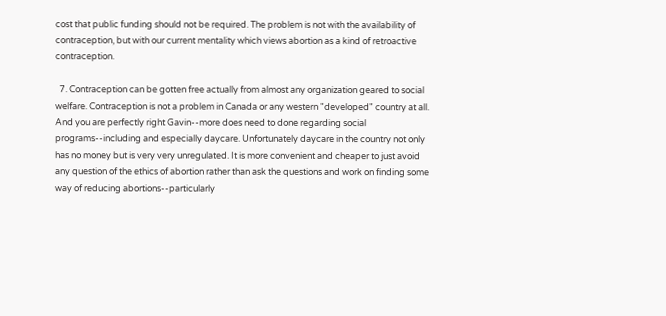cost that public funding should not be required. The problem is not with the availability of contraception, but with our current mentality which views abortion as a kind of retroactive contraception.

  7. Contraception can be gotten free actually from almost any organization geared to social welfare. Contraception is not a problem in Canada or any western "developed" country at all. And you are perfectly right Gavin--more does need to done regarding social programs--including and especially daycare. Unfortunately daycare in the country not only has no money but is very very unregulated. It is more convenient and cheaper to just avoid any question of the ethics of abortion rather than ask the questions and work on finding some way of reducing abortions--particularly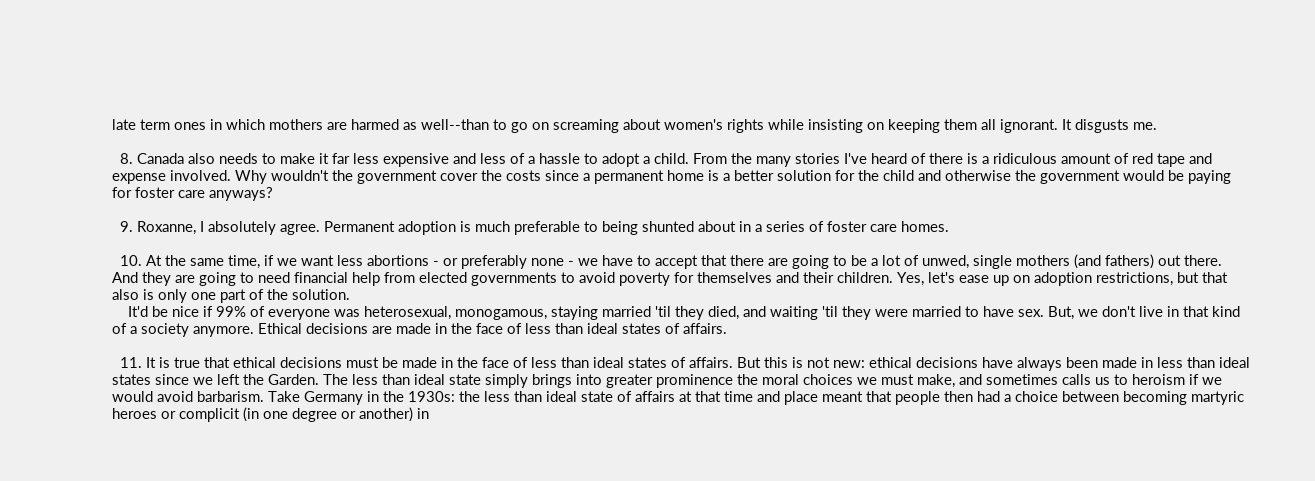late term ones in which mothers are harmed as well--than to go on screaming about women's rights while insisting on keeping them all ignorant. It disgusts me.

  8. Canada also needs to make it far less expensive and less of a hassle to adopt a child. From the many stories I've heard of there is a ridiculous amount of red tape and expense involved. Why wouldn't the government cover the costs since a permanent home is a better solution for the child and otherwise the government would be paying for foster care anyways?

  9. Roxanne, I absolutely agree. Permanent adoption is much preferable to being shunted about in a series of foster care homes.

  10. At the same time, if we want less abortions - or preferably none - we have to accept that there are going to be a lot of unwed, single mothers (and fathers) out there. And they are going to need financial help from elected governments to avoid poverty for themselves and their children. Yes, let's ease up on adoption restrictions, but that also is only one part of the solution.
    It'd be nice if 99% of everyone was heterosexual, monogamous, staying married 'til they died, and waiting 'til they were married to have sex. But, we don't live in that kind of a society anymore. Ethical decisions are made in the face of less than ideal states of affairs.

  11. It is true that ethical decisions must be made in the face of less than ideal states of affairs. But this is not new: ethical decisions have always been made in less than ideal states since we left the Garden. The less than ideal state simply brings into greater prominence the moral choices we must make, and sometimes calls us to heroism if we would avoid barbarism. Take Germany in the 1930s: the less than ideal state of affairs at that time and place meant that people then had a choice between becoming martyric heroes or complicit (in one degree or another) in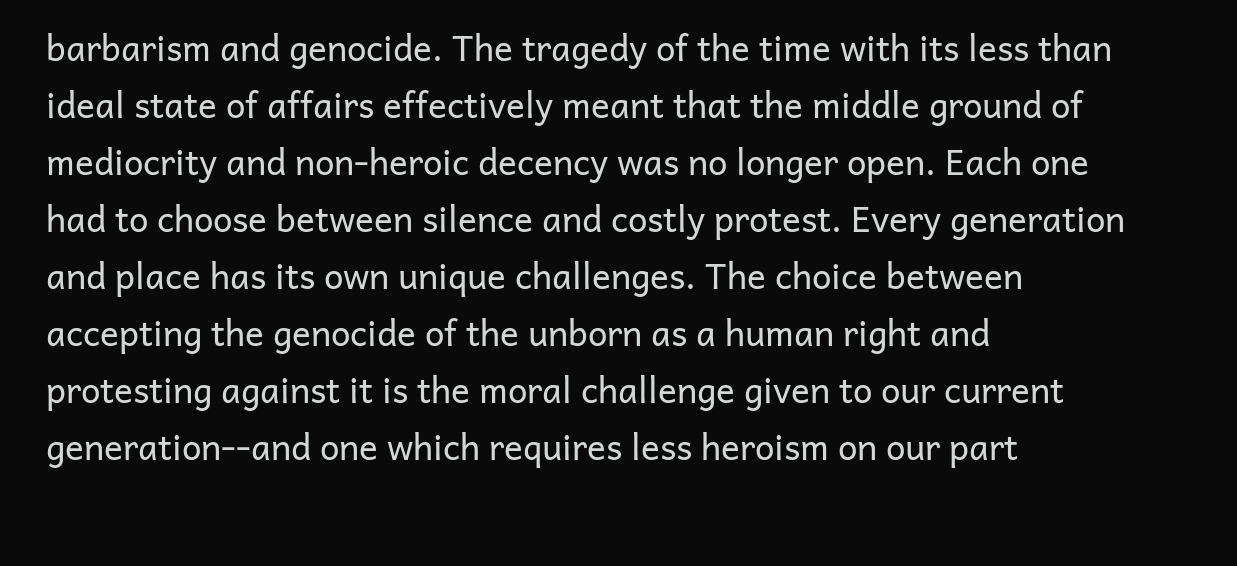barbarism and genocide. The tragedy of the time with its less than ideal state of affairs effectively meant that the middle ground of mediocrity and non-heroic decency was no longer open. Each one had to choose between silence and costly protest. Every generation and place has its own unique challenges. The choice between accepting the genocide of the unborn as a human right and protesting against it is the moral challenge given to our current generation--and one which requires less heroism on our part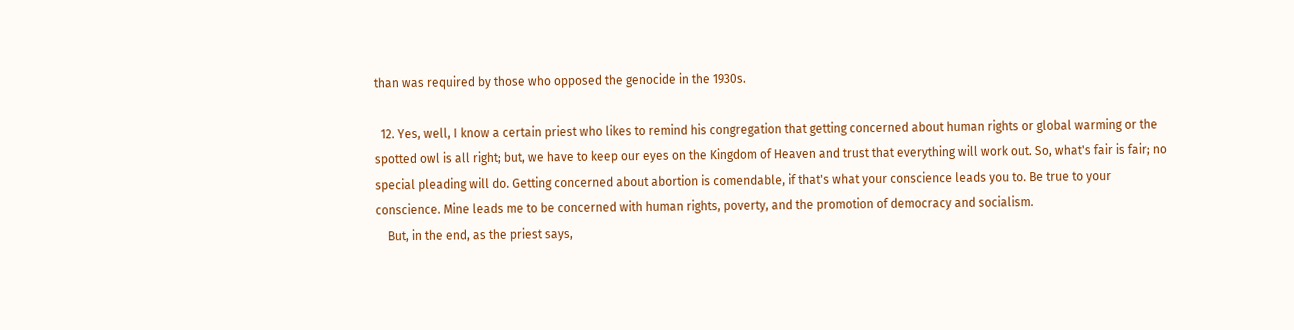than was required by those who opposed the genocide in the 1930s.

  12. Yes, well, I know a certain priest who likes to remind his congregation that getting concerned about human rights or global warming or the spotted owl is all right; but, we have to keep our eyes on the Kingdom of Heaven and trust that everything will work out. So, what's fair is fair; no special pleading will do. Getting concerned about abortion is comendable, if that's what your conscience leads you to. Be true to your conscience. Mine leads me to be concerned with human rights, poverty, and the promotion of democracy and socialism.
    But, in the end, as the priest says,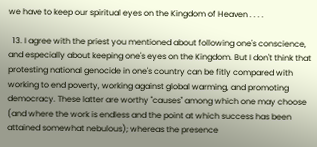we have to keep our spiritual eyes on the Kingdom of Heaven . . . .

  13. I agree with the priest you mentioned about following one's conscience, and especially about keeping one's eyes on the Kingdom. But I don't think that protesting national genocide in one's country can be fitly compared with working to end poverty, working against global warming, and promoting democracy. These latter are worthy "causes" among which one may choose (and where the work is endless and the point at which success has been attained somewhat nebulous); whereas the presence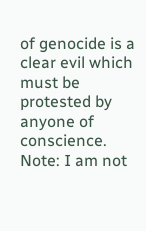of genocide is a clear evil which must be protested by anyone of conscience. Note: I am not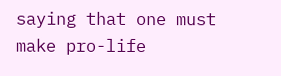saying that one must make pro-life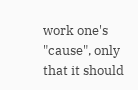work one's "cause", only that it should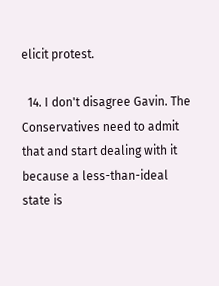elicit protest.

  14. I don't disagree Gavin. The Conservatives need to admit that and start dealing with it because a less-than-ideal state is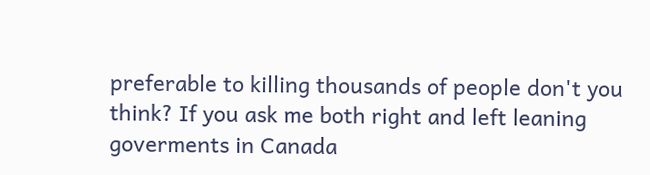preferable to killing thousands of people don't you think? If you ask me both right and left leaning goverments in Canada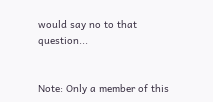would say no to that question...


Note: Only a member of this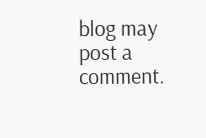blog may post a comment.